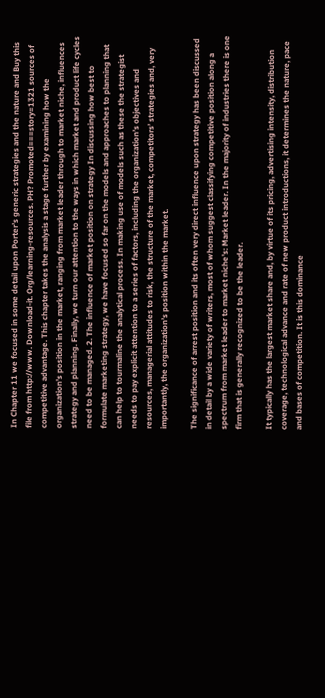In Chapter 11 we focused in some detail upon Porter’s generic strategies and the nature and Buy this file from http://www. Download-it. Org/learning-resources. PH? Promoted===story=1321 sources of competitive advantage. This chapter takes the analysis a stage further by examining how the organization’s position in the market, ranging from market leader through to market niche, influences strategy and planning. Finally, we turn our attention to the ways in which market and product life cycles need to be managed. 2. The influence of market position on strategy In discussing how best to formulate marketing strategy, we have focused so far on the models and approaches to planning that can help to tourmaline the analytical process. In making use of models such as these the strategist needs to pay explicit attention to a series of factors, including the organization’s objectives and resources, managerial attitudes to risk, the structure of the market, competitors’ strategies and, very importantly, the organization’s position within the market.

The significance of arrest position and its often very direct influence upon strategy has been discussed in detail by a wide variety of writers, most of whom suggest classifying competitive position along a spectrum from market leader to market niche’s: Market leader. In the majority of industries there is one firm that is generally recognized to be the leader.

It typically has the largest market share and, by virtue of its pricing, advertising intensity, distribution coverage, technological advance and rate of new product introductions, it determines the nature, pace and bases of competition. It is this dominance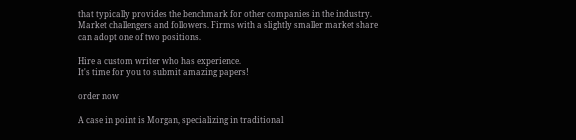that typically provides the benchmark for other companies in the industry. Market challengers and followers. Firms with a slightly smaller market share can adopt one of two positions.

Hire a custom writer who has experience.
It's time for you to submit amazing papers!

order now

A case in point is Morgan, specializing in traditional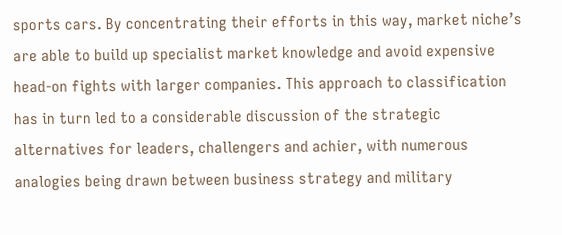sports cars. By concentrating their efforts in this way, market niche’s are able to build up specialist market knowledge and avoid expensive head-on fights with larger companies. This approach to classification has in turn led to a considerable discussion of the strategic alternatives for leaders, challengers and achier, with numerous analogies being drawn between business strategy and military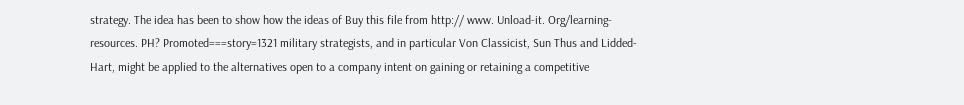strategy. The idea has been to show how the ideas of Buy this file from http:// www. Unload-it. Org/learning-resources. PH? Promoted===story=1321 military strategists, and in particular Von Classicist, Sun Thus and Lidded-Hart, might be applied to the alternatives open to a company intent on gaining or retaining a competitive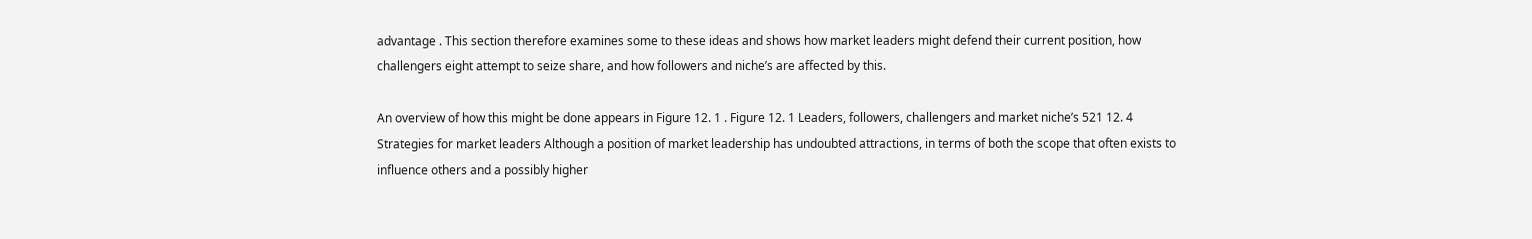advantage . This section therefore examines some to these ideas and shows how market leaders might defend their current position, how challengers eight attempt to seize share, and how followers and niche’s are affected by this.

An overview of how this might be done appears in Figure 12. 1 . Figure 12. 1 Leaders, followers, challengers and market niche’s 521 12. 4 Strategies for market leaders Although a position of market leadership has undoubted attractions, in terms of both the scope that often exists to influence others and a possibly higher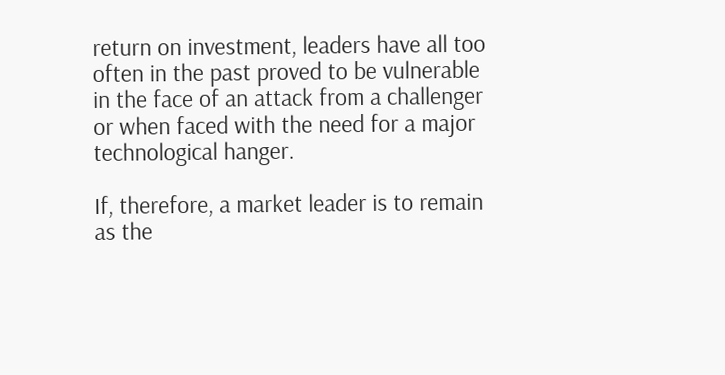return on investment, leaders have all too often in the past proved to be vulnerable in the face of an attack from a challenger or when faced with the need for a major technological hanger.

If, therefore, a market leader is to remain as the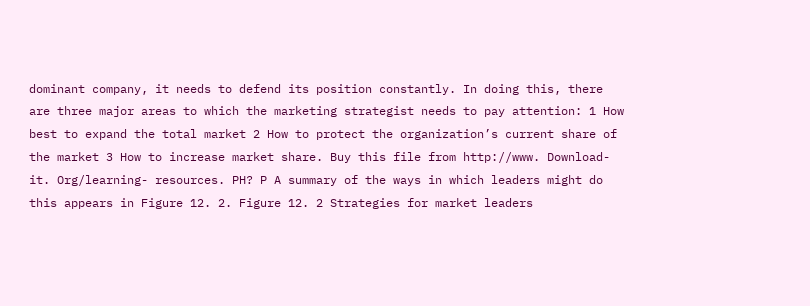dominant company, it needs to defend its position constantly. In doing this, there are three major areas to which the marketing strategist needs to pay attention: 1 How best to expand the total market 2 How to protect the organization’s current share of the market 3 How to increase market share. Buy this file from http://www. Download-it. Org/learning- resources. PH? P A summary of the ways in which leaders might do this appears in Figure 12. 2. Figure 12. 2 Strategies for market leaders